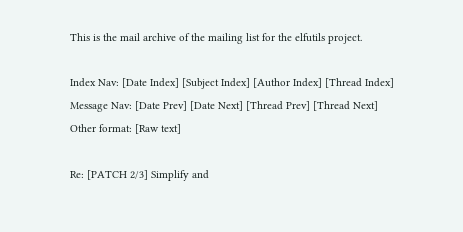This is the mail archive of the mailing list for the elfutils project.

Index Nav: [Date Index] [Subject Index] [Author Index] [Thread Index]
Message Nav: [Date Prev] [Date Next] [Thread Prev] [Thread Next]
Other format: [Raw text]

Re: [PATCH 2/3] Simplify and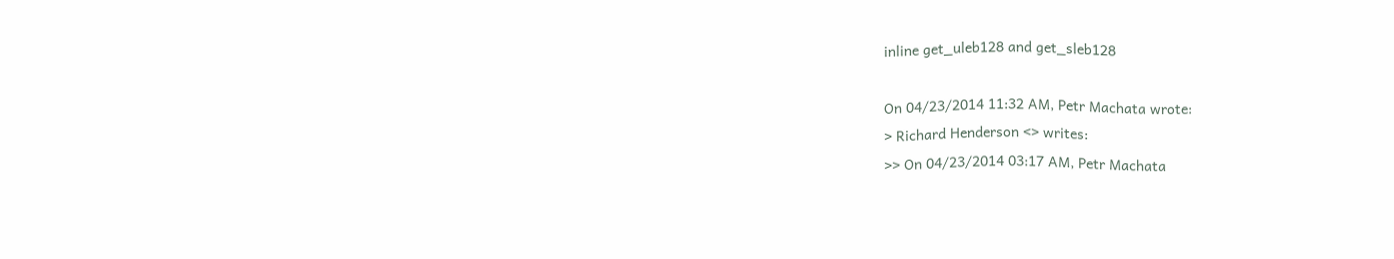inline get_uleb128 and get_sleb128

On 04/23/2014 11:32 AM, Petr Machata wrote:
> Richard Henderson <> writes:
>> On 04/23/2014 03:17 AM, Petr Machata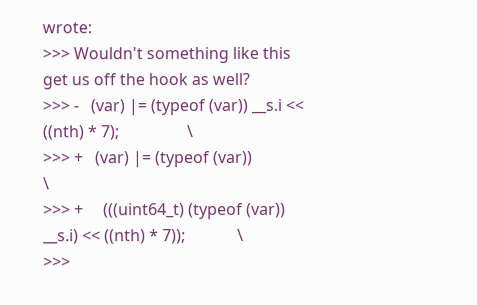wrote:
>>> Wouldn't something like this get us off the hook as well?
>>> -   (var) |= (typeof (var)) __s.i << ((nth) * 7);                 \
>>> +   (var) |= (typeof (var))                           \
>>> +     (((uint64_t) (typeof (var)) __s.i) << ((nth) * 7));             \
>>>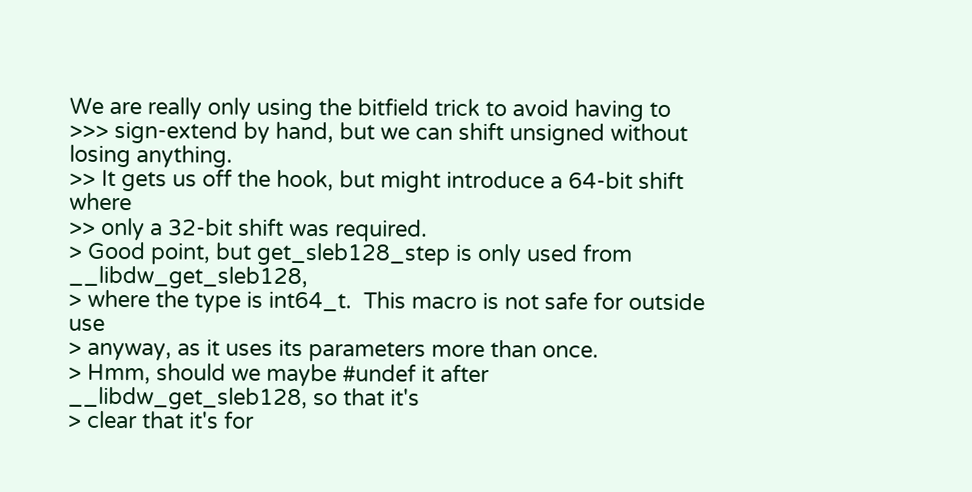We are really only using the bitfield trick to avoid having to
>>> sign-extend by hand, but we can shift unsigned without losing anything.
>> It gets us off the hook, but might introduce a 64-bit shift where
>> only a 32-bit shift was required.
> Good point, but get_sleb128_step is only used from __libdw_get_sleb128,
> where the type is int64_t.  This macro is not safe for outside use
> anyway, as it uses its parameters more than once.
> Hmm, should we maybe #undef it after __libdw_get_sleb128, so that it's
> clear that it's for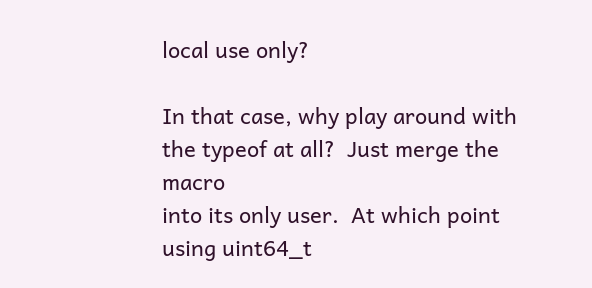local use only?

In that case, why play around with the typeof at all?  Just merge the macro
into its only user.  At which point using uint64_t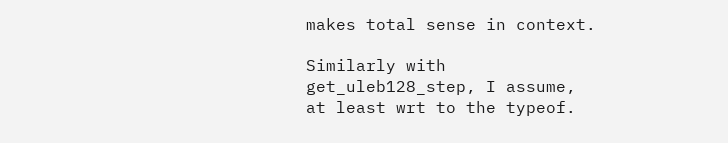makes total sense in context.

Similarly with get_uleb128_step, I assume, at least wrt to the typeof.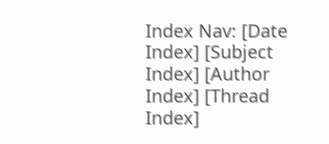Index Nav: [Date Index] [Subject Index] [Author Index] [Thread Index]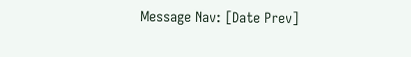Message Nav: [Date Prev]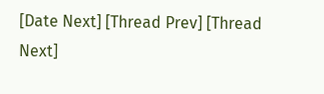[Date Next] [Thread Prev] [Thread Next]